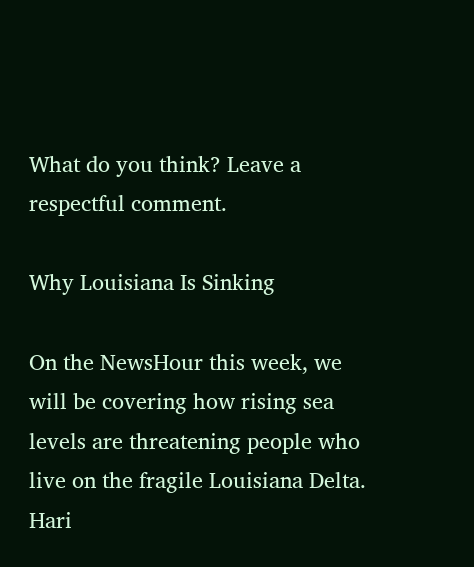What do you think? Leave a respectful comment.

Why Louisiana Is Sinking

On the NewsHour this week, we will be covering how rising sea levels are threatening people who live on the fragile Louisiana Delta. Hari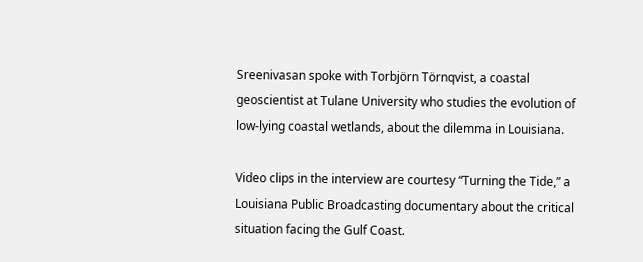Sreenivasan spoke with Torbjörn Törnqvist, a coastal geoscientist at Tulane University who studies the evolution of low-lying coastal wetlands, about the dilemma in Louisiana.

Video clips in the interview are courtesy “Turning the Tide,” a Louisiana Public Broadcasting documentary about the critical situation facing the Gulf Coast.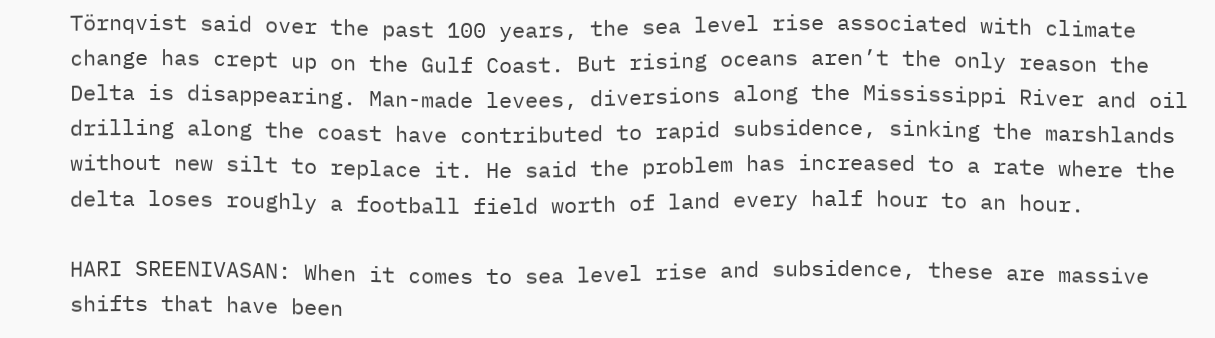Törnqvist said over the past 100 years, the sea level rise associated with climate change has crept up on the Gulf Coast. But rising oceans aren’t the only reason the Delta is disappearing. Man-made levees, diversions along the Mississippi River and oil drilling along the coast have contributed to rapid subsidence, sinking the marshlands without new silt to replace it. He said the problem has increased to a rate where the delta loses roughly a football field worth of land every half hour to an hour.

HARI SREENIVASAN: When it comes to sea level rise and subsidence, these are massive shifts that have been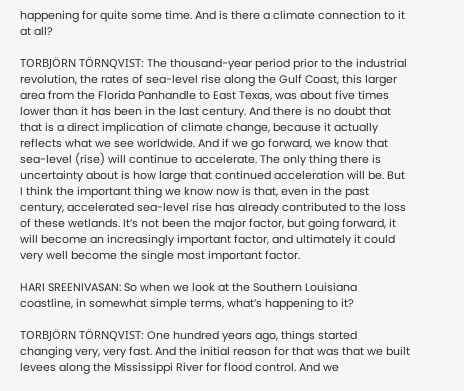happening for quite some time. And is there a climate connection to it at all?

TORBJÖRN TÖRNQVIST: The thousand-year period prior to the industrial revolution, the rates of sea-level rise along the Gulf Coast, this larger area from the Florida Panhandle to East Texas, was about five times lower than it has been in the last century. And there is no doubt that that is a direct implication of climate change, because it actually reflects what we see worldwide. And if we go forward, we know that sea-level (rise) will continue to accelerate. The only thing there is uncertainty about is how large that continued acceleration will be. But I think the important thing we know now is that, even in the past century, accelerated sea-level rise has already contributed to the loss of these wetlands. It’s not been the major factor, but going forward, it will become an increasingly important factor, and ultimately it could very well become the single most important factor.

HARI SREENIVASAN: So when we look at the Southern Louisiana coastline, in somewhat simple terms, what’s happening to it?

TORBJÖRN TÖRNQVIST: One hundred years ago, things started changing very, very fast. And the initial reason for that was that we built levees along the Mississippi River for flood control. And we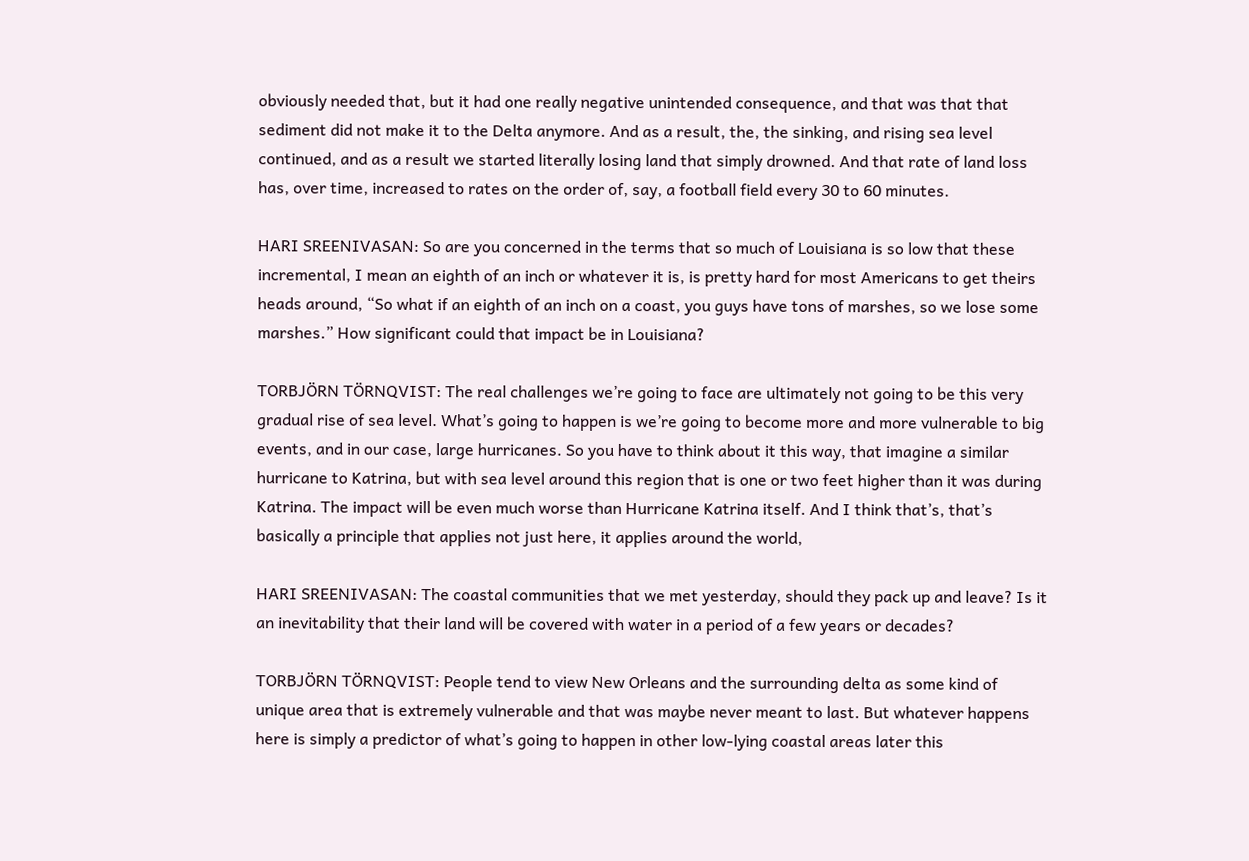obviously needed that, but it had one really negative unintended consequence, and that was that that sediment did not make it to the Delta anymore. And as a result, the, the sinking, and rising sea level continued, and as a result we started literally losing land that simply drowned. And that rate of land loss has, over time, increased to rates on the order of, say, a football field every 30 to 60 minutes.

HARI SREENIVASAN: So are you concerned in the terms that so much of Louisiana is so low that these incremental, I mean an eighth of an inch or whatever it is, is pretty hard for most Americans to get theirs heads around, “So what if an eighth of an inch on a coast, you guys have tons of marshes, so we lose some marshes.” How significant could that impact be in Louisiana?

TORBJÖRN TÖRNQVIST: The real challenges we’re going to face are ultimately not going to be this very gradual rise of sea level. What’s going to happen is we’re going to become more and more vulnerable to big events, and in our case, large hurricanes. So you have to think about it this way, that imagine a similar hurricane to Katrina, but with sea level around this region that is one or two feet higher than it was during Katrina. The impact will be even much worse than Hurricane Katrina itself. And I think that’s, that’s basically a principle that applies not just here, it applies around the world,

HARI SREENIVASAN: The coastal communities that we met yesterday, should they pack up and leave? Is it an inevitability that their land will be covered with water in a period of a few years or decades?

TORBJÖRN TÖRNQVIST: People tend to view New Orleans and the surrounding delta as some kind of unique area that is extremely vulnerable and that was maybe never meant to last. But whatever happens here is simply a predictor of what’s going to happen in other low-lying coastal areas later this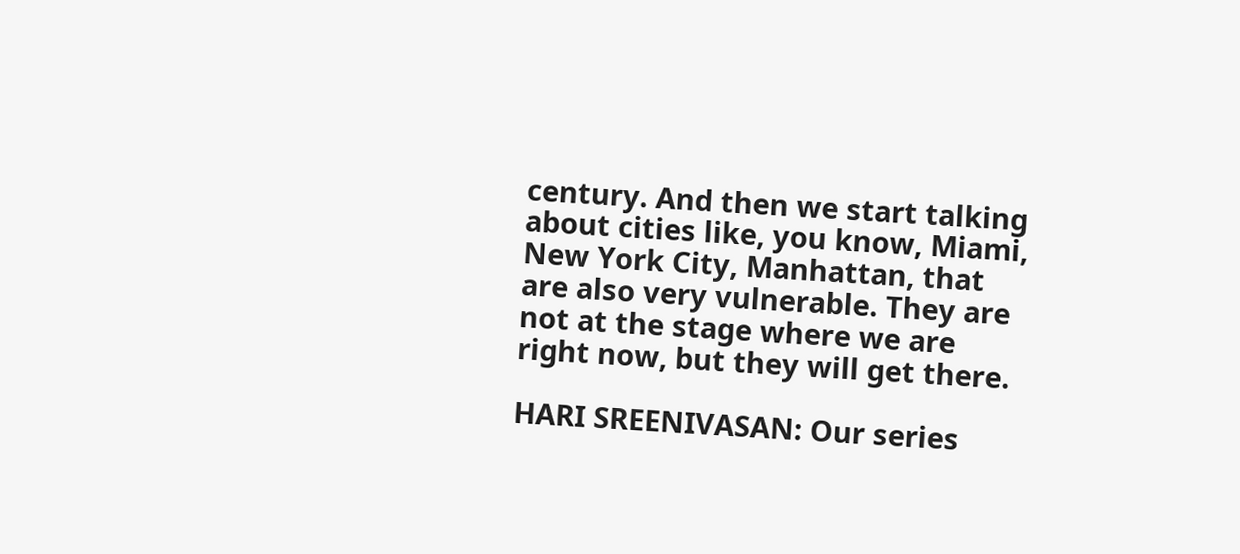century. And then we start talking about cities like, you know, Miami, New York City, Manhattan, that are also very vulnerable. They are not at the stage where we are right now, but they will get there.

HARI SREENIVASAN: Our series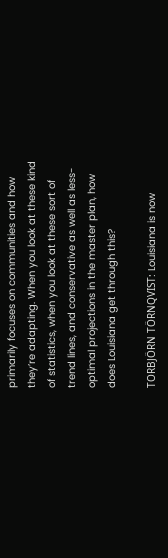primarily focuses on communities and how they’re adapting. When you look at these kind of statistics, when you look at these sort of trend lines, and conservative as well as less-optimal projections in the master plan, how does Louisiana get through this?

TORBJÖRN TÖRNQVIST: Louisiana is now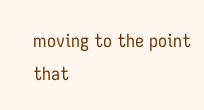moving to the point that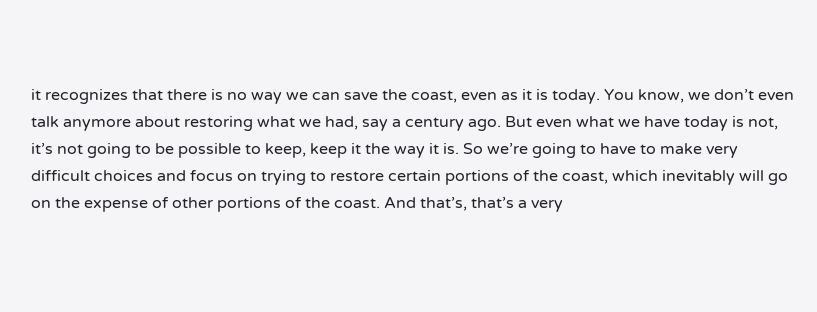it recognizes that there is no way we can save the coast, even as it is today. You know, we don’t even talk anymore about restoring what we had, say a century ago. But even what we have today is not, it’s not going to be possible to keep, keep it the way it is. So we’re going to have to make very difficult choices and focus on trying to restore certain portions of the coast, which inevitably will go on the expense of other portions of the coast. And that’s, that’s a very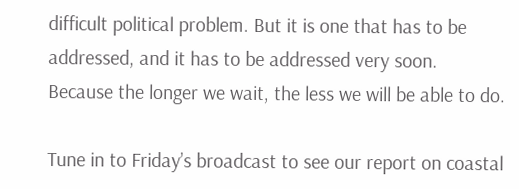difficult political problem. But it is one that has to be addressed, and it has to be addressed very soon. Because the longer we wait, the less we will be able to do.

Tune in to Friday’s broadcast to see our report on coastal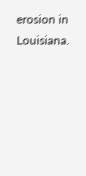erosion in Louisiana.